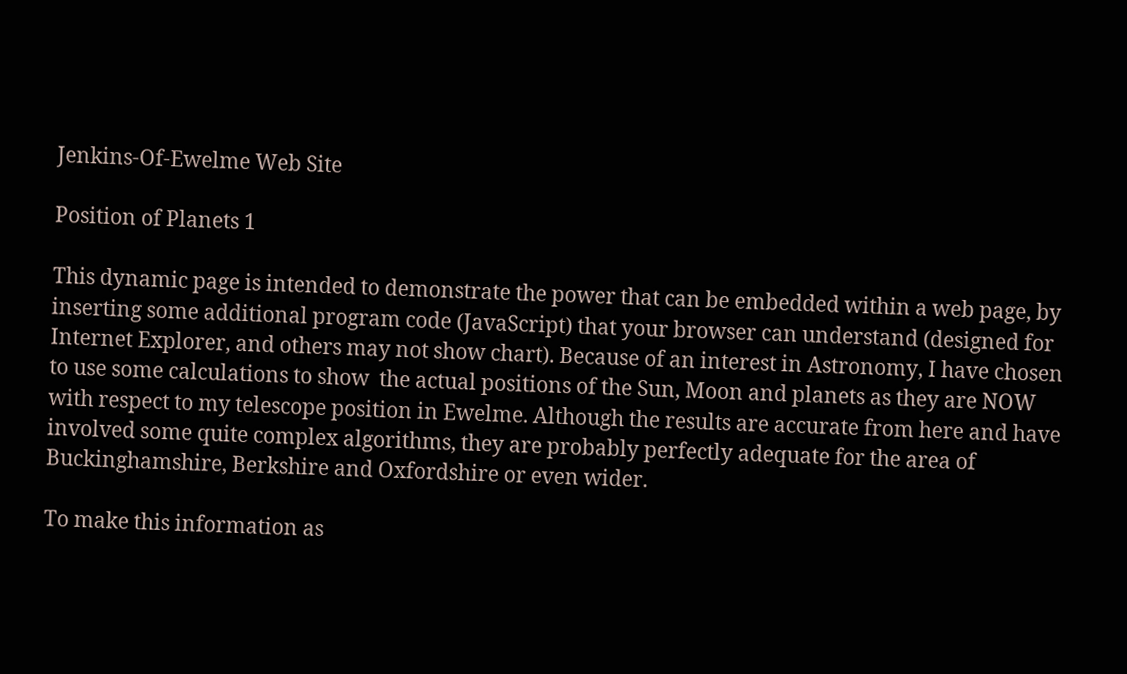Jenkins-Of-Ewelme Web Site

Position of Planets 1

This dynamic page is intended to demonstrate the power that can be embedded within a web page, by inserting some additional program code (JavaScript) that your browser can understand (designed for Internet Explorer, and others may not show chart). Because of an interest in Astronomy, I have chosen to use some calculations to show  the actual positions of the Sun, Moon and planets as they are NOW with respect to my telescope position in Ewelme. Although the results are accurate from here and have involved some quite complex algorithms, they are probably perfectly adequate for the area of Buckinghamshire, Berkshire and Oxfordshire or even wider.

To make this information as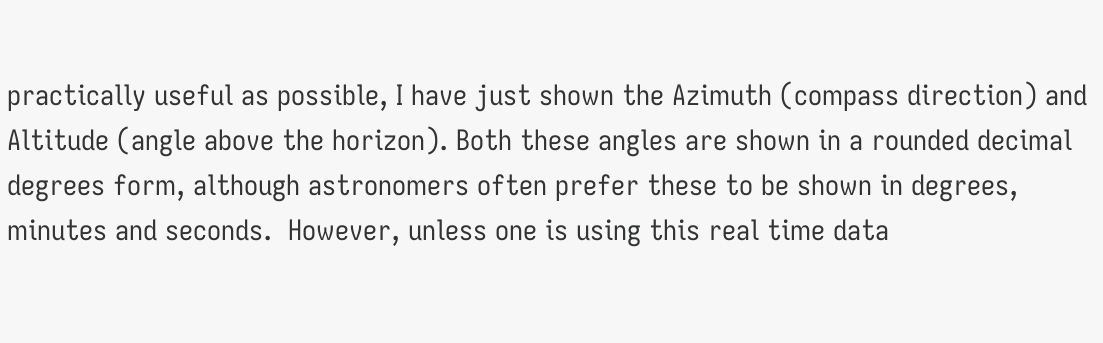practically useful as possible, I have just shown the Azimuth (compass direction) and Altitude (angle above the horizon). Both these angles are shown in a rounded decimal degrees form, although astronomers often prefer these to be shown in degrees, minutes and seconds.  However, unless one is using this real time data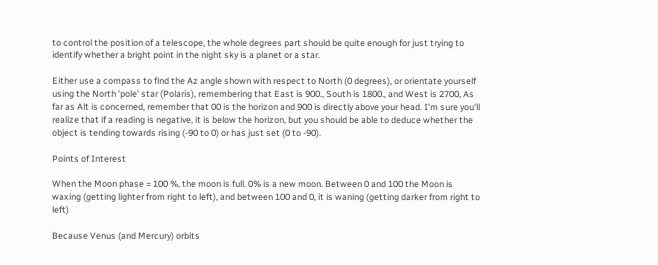to control the position of a telescope, the whole degrees part should be quite enough for just trying to identify whether a bright point in the night sky is a planet or a star.

Either use a compass to find the Az angle shown with respect to North (0 degrees), or orientate yourself using the North 'pole' star (Polaris), remembering that East is 900., South is 1800., and West is 2700, As far as Alt is concerned, remember that 00 is the horizon and 900 is directly above your head. I'm sure you'll realize that if a reading is negative, it is below the horizon, but you should be able to deduce whether the object is tending towards rising (-90 to 0) or has just set (0 to -90).

Points of Interest

When the Moon phase = 100 %, the moon is full. 0% is a new moon. Between 0 and 100 the Moon is waxing (getting lighter from right to left), and between 100 and 0, it is waning (getting darker from right to left)

Because Venus (and Mercury) orbits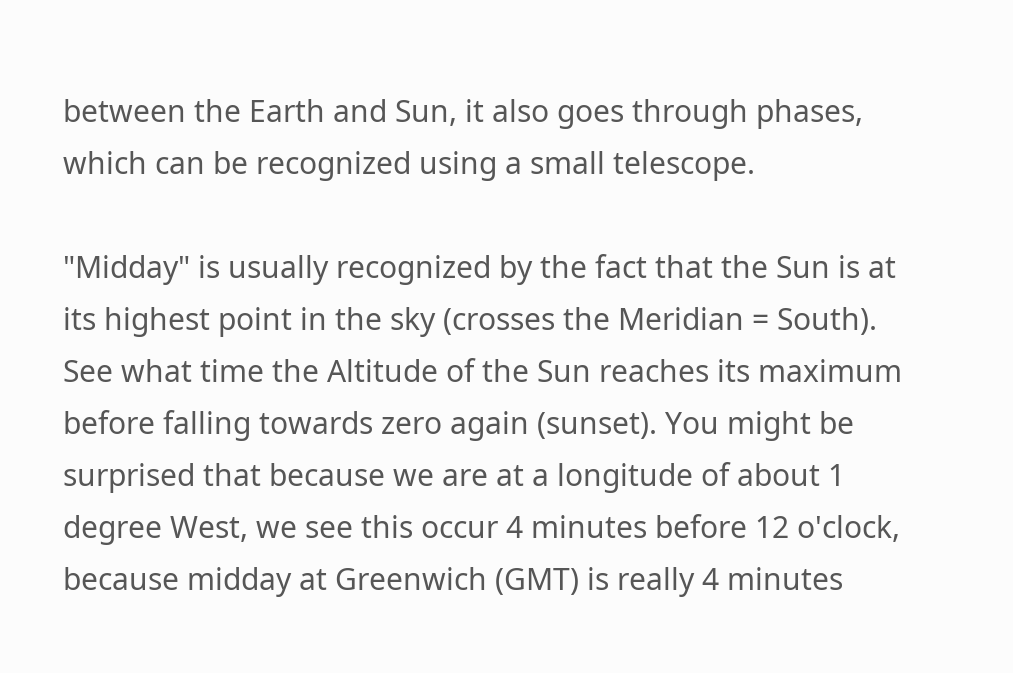between the Earth and Sun, it also goes through phases, which can be recognized using a small telescope.

"Midday" is usually recognized by the fact that the Sun is at its highest point in the sky (crosses the Meridian = South). See what time the Altitude of the Sun reaches its maximum before falling towards zero again (sunset). You might be surprised that because we are at a longitude of about 1 degree West, we see this occur 4 minutes before 12 o'clock, because midday at Greenwich (GMT) is really 4 minutes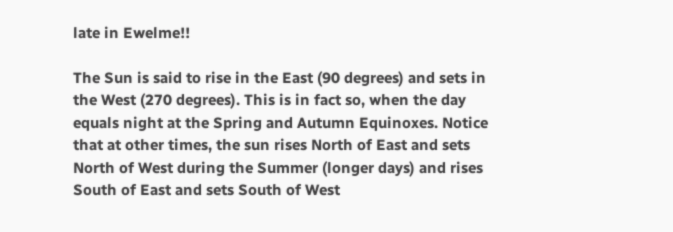late in Ewelme!!

The Sun is said to rise in the East (90 degrees) and sets in the West (270 degrees). This is in fact so, when the day equals night at the Spring and Autumn Equinoxes. Notice that at other times, the sun rises North of East and sets North of West during the Summer (longer days) and rises South of East and sets South of West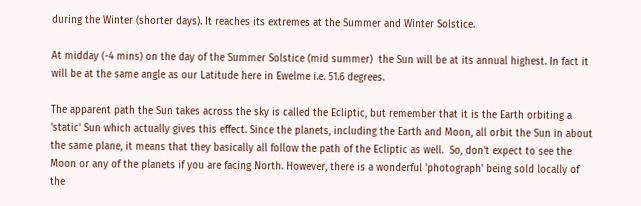during the Winter (shorter days). It reaches its extremes at the Summer and Winter Solstice.

At midday (-4 mins) on the day of the Summer Solstice (mid summer)  the Sun will be at its annual highest. In fact it will be at the same angle as our Latitude here in Ewelme i.e. 51.6 degrees.

The apparent path the Sun takes across the sky is called the Ecliptic, but remember that it is the Earth orbiting a 'static' Sun which actually gives this effect. Since the planets, including the Earth and Moon, all orbit the Sun in about the same plane, it means that they basically all follow the path of the Ecliptic as well.  So, don't expect to see the Moon or any of the planets if you are facing North. However, there is a wonderful 'photograph' being sold locally of the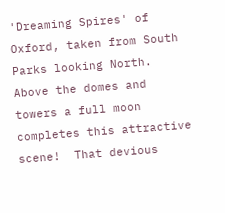'Dreaming Spires' of Oxford, taken from South Parks looking North. Above the domes and towers a full moon completes this attractive scene!  That devious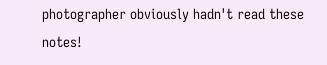photographer obviously hadn't read these notes!